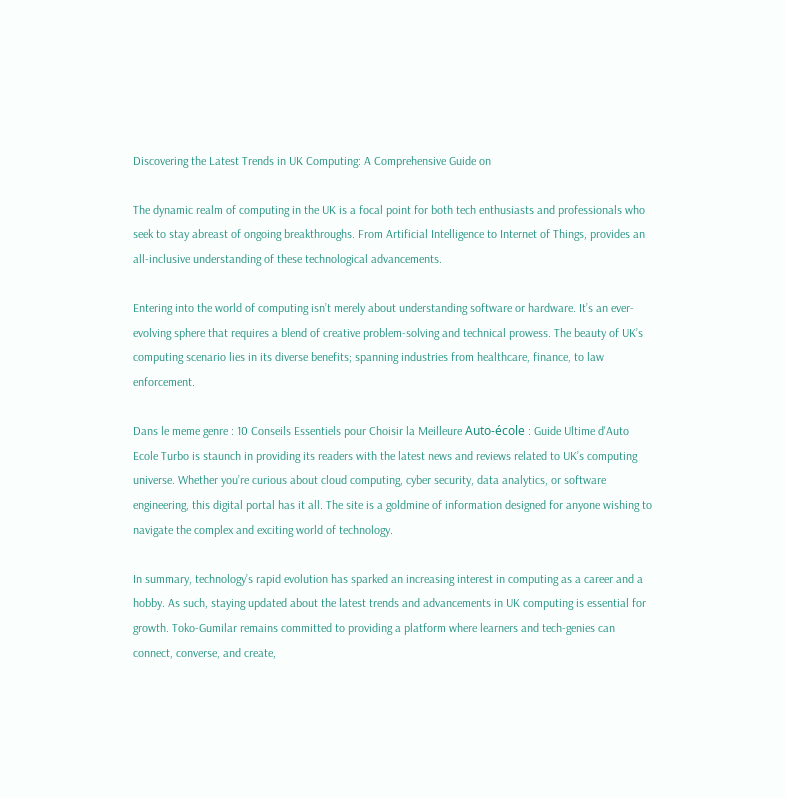Discovering the Latest Trends in UK Computing: A Comprehensive Guide on

The dynamic realm of computing in the UK is a focal point for both tech enthusiasts and professionals who seek to stay abreast of ongoing breakthroughs. From Artificial Intelligence to Internet of Things, provides an all-inclusive understanding of these technological advancements.

Entering into the world of computing isn’t merely about understanding software or hardware. It’s an ever-evolving sphere that requires a blend of creative problem-solving and technical prowess. The beauty of UK’s computing scenario lies in its diverse benefits; spanning industries from healthcare, finance, to law enforcement.

Dans le meme genre : 10 Conseils Essentiels pour Choisir la Meilleure Auto-école : Guide Ultime d'Auto Ecole Turbo is staunch in providing its readers with the latest news and reviews related to UK’s computing universe. Whether you’re curious about cloud computing, cyber security, data analytics, or software engineering, this digital portal has it all. The site is a goldmine of information designed for anyone wishing to navigate the complex and exciting world of technology.

In summary, technology’s rapid evolution has sparked an increasing interest in computing as a career and a hobby. As such, staying updated about the latest trends and advancements in UK computing is essential for growth. Toko-Gumilar remains committed to providing a platform where learners and tech-genies can connect, converse, and create,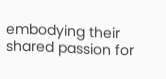embodying their shared passion for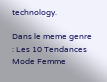technology.

Dans le meme genre : Les 10 Tendances Mode Femme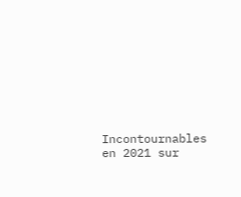Incontournables en 2021 sur